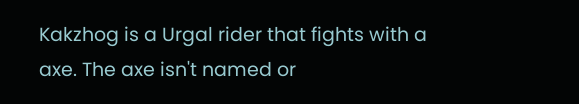Kakzhog is a Urgal rider that fights with a axe. The axe isn't named or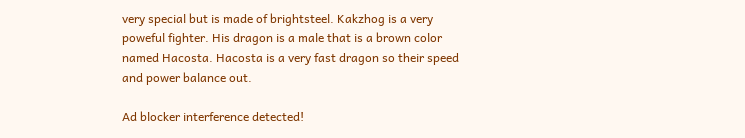very special but is made of brightsteel. Kakzhog is a very poweful fighter. His dragon is a male that is a brown color named Hacosta. Hacosta is a very fast dragon so their speed and power balance out.

Ad blocker interference detected!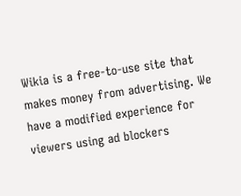Wikia is a free-to-use site that makes money from advertising. We have a modified experience for viewers using ad blockers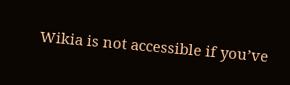Wikia is not accessible if you’ve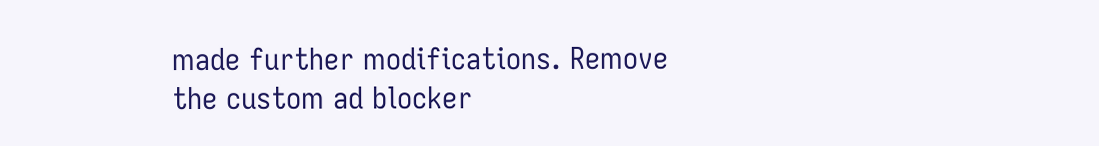made further modifications. Remove the custom ad blocker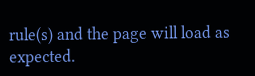rule(s) and the page will load as expected.